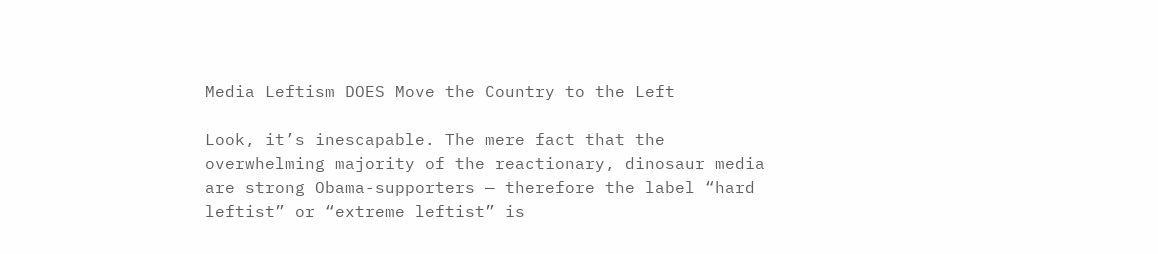Media Leftism DOES Move the Country to the Left

Look, it’s inescapable. The mere fact that the overwhelming majority of the reactionary, dinosaur media are strong Obama-supporters — therefore the label “hard leftist” or “extreme leftist” is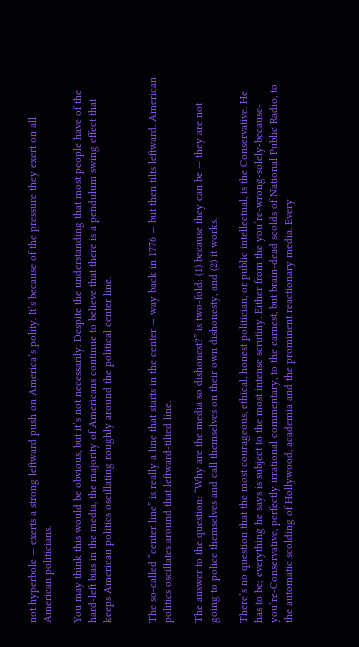not hyperbole — exerts a strong leftward push on America’s polity. It’s because of the pressure they exert on all American politicians.

You may think this would be obvious, but it’s not necessarily. Despite the understanding that most people have of the hard-left bias in the media, the majority of Americans continue to believe that there is a pendulum swing effect that keeps American politics oscillating roughly around the political center line.


The so-called “center line” is really a line that starts in the center — way back in 1776 — but then tilts leftward. American politics oscillates around that leftward-tilted line.

The answer to the question: “Why are the media so dishonest?” is two-fold: (1) because they can be — they are not going to police themselves and call themselves on their own dishonesty, and (2) it works.

There’s no question that the most courageous, ethical, honest politician, or public intellectual, is the Conservative. He has to be; everything he says is subject to the most intense scrutiny. Either from the you’re-wrong-solely-because-you’re-Conservative, perfectly irrational commentary, to the earnest, but brain-dead scolds of National Public Radio, to the automatic scolding of Hollywood, academia and the prominent reactionary media. Every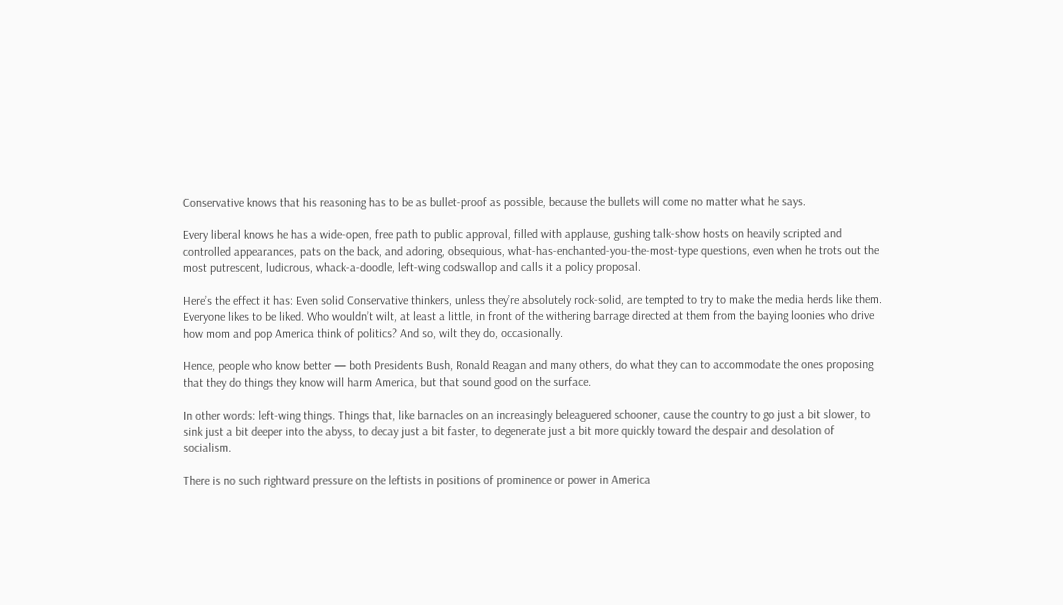Conservative knows that his reasoning has to be as bullet-proof as possible, because the bullets will come no matter what he says.

Every liberal knows he has a wide-open, free path to public approval, filled with applause, gushing talk-show hosts on heavily scripted and controlled appearances, pats on the back, and adoring, obsequious, what-has-enchanted-you-the-most-type questions, even when he trots out the most putrescent, ludicrous, whack-a-doodle, left-wing codswallop and calls it a policy proposal.

Here’s the effect it has: Even solid Conservative thinkers, unless they’re absolutely rock-solid, are tempted to try to make the media herds like them. Everyone likes to be liked. Who wouldn’t wilt, at least a little, in front of the withering barrage directed at them from the baying loonies who drive how mom and pop America think of politics? And so, wilt they do, occasionally.

Hence, people who know better — both Presidents Bush, Ronald Reagan and many others, do what they can to accommodate the ones proposing that they do things they know will harm America, but that sound good on the surface.

In other words: left-wing things. Things that, like barnacles on an increasingly beleaguered schooner, cause the country to go just a bit slower, to sink just a bit deeper into the abyss, to decay just a bit faster, to degenerate just a bit more quickly toward the despair and desolation of socialism.

There is no such rightward pressure on the leftists in positions of prominence or power in America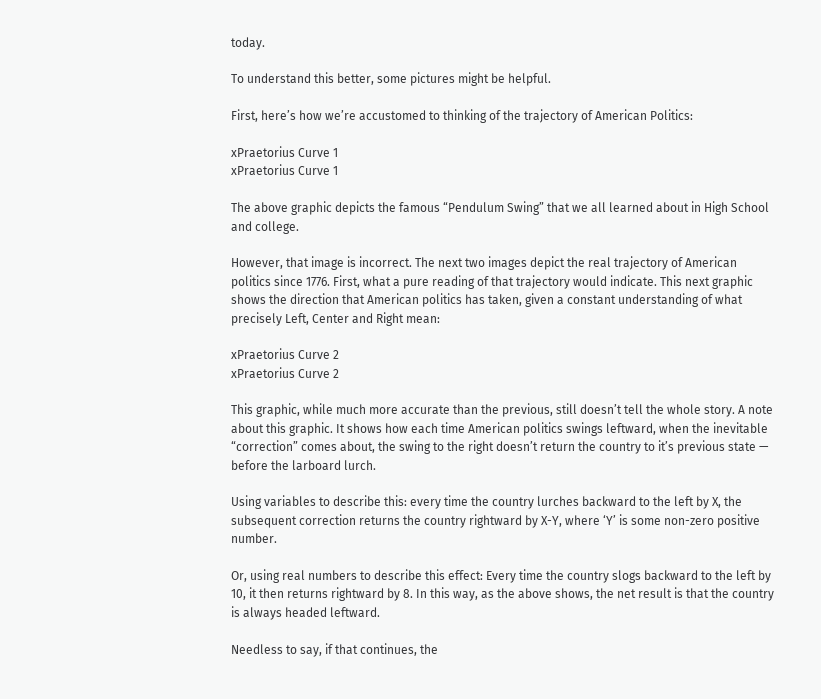today.

To understand this better, some pictures might be helpful.

First, here’s how we’re accustomed to thinking of the trajectory of American Politics:

xPraetorius Curve 1
xPraetorius Curve 1

The above graphic depicts the famous “Pendulum Swing” that we all learned about in High School and college.

However, that image is incorrect. The next two images depict the real trajectory of American politics since 1776. First, what a pure reading of that trajectory would indicate. This next graphic shows the direction that American politics has taken, given a constant understanding of what precisely Left, Center and Right mean:

xPraetorius Curve 2
xPraetorius Curve 2

This graphic, while much more accurate than the previous, still doesn’t tell the whole story. A note about this graphic. It shows how each time American politics swings leftward, when the inevitable “correction” comes about, the swing to the right doesn’t return the country to it’s previous state — before the larboard lurch.

Using variables to describe this: every time the country lurches backward to the left by X, the subsequent correction returns the country rightward by X-Y, where ‘Y’ is some non-zero positive number.

Or, using real numbers to describe this effect: Every time the country slogs backward to the left by 10, it then returns rightward by 8. In this way, as the above shows, the net result is that the country is always headed leftward.

Needless to say, if that continues, the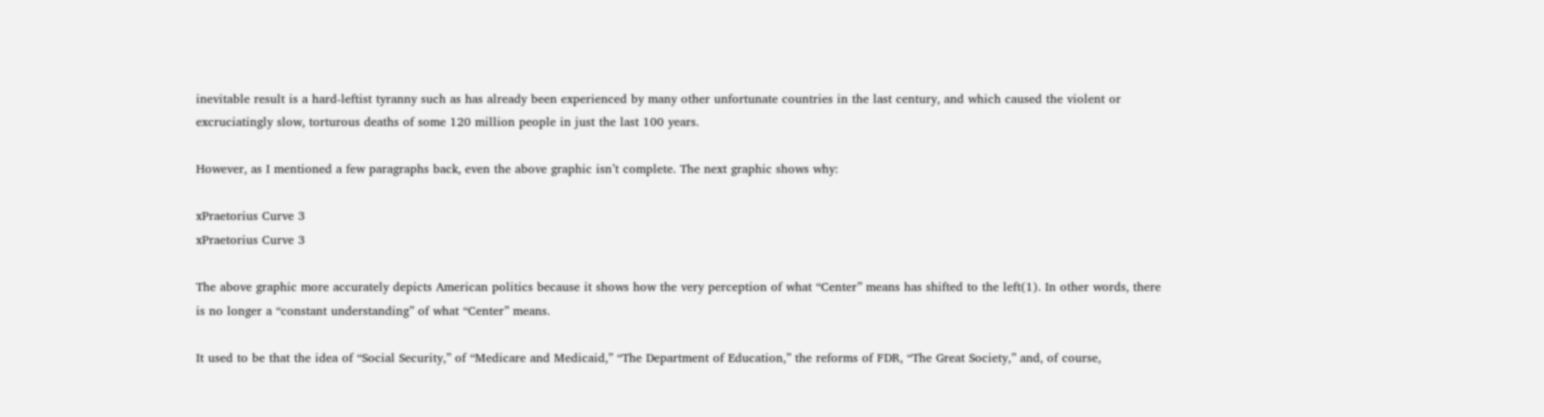inevitable result is a hard-leftist tyranny such as has already been experienced by many other unfortunate countries in the last century, and which caused the violent or excruciatingly slow, torturous deaths of some 120 million people in just the last 100 years.

However, as I mentioned a few paragraphs back, even the above graphic isn’t complete. The next graphic shows why:

xPraetorius Curve 3
xPraetorius Curve 3

The above graphic more accurately depicts American politics because it shows how the very perception of what “Center” means has shifted to the left(1). In other words, there is no longer a “constant understanding” of what “Center” means.

It used to be that the idea of “Social Security,” of “Medicare and Medicaid,” “The Department of Education,” the reforms of FDR, “The Great Society,” and, of course,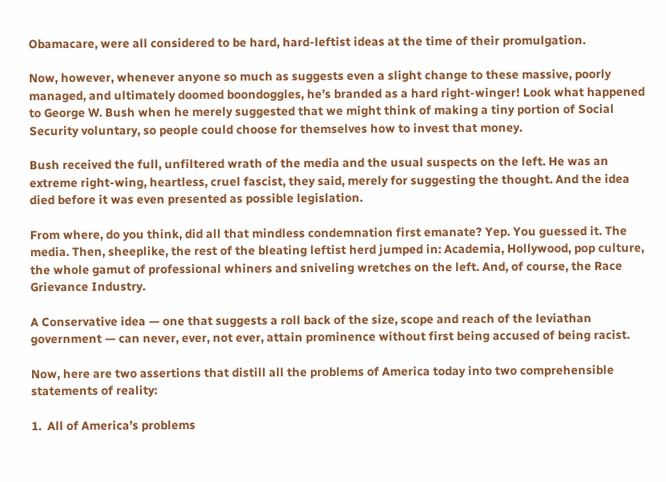Obamacare, were all considered to be hard, hard-leftist ideas at the time of their promulgation.

Now, however, whenever anyone so much as suggests even a slight change to these massive, poorly managed, and ultimately doomed boondoggles, he’s branded as a hard right-winger! Look what happened to George W. Bush when he merely suggested that we might think of making a tiny portion of Social Security voluntary, so people could choose for themselves how to invest that money.

Bush received the full, unfiltered wrath of the media and the usual suspects on the left. He was an extreme right-wing, heartless, cruel fascist, they said, merely for suggesting the thought. And the idea died before it was even presented as possible legislation.

From where, do you think, did all that mindless condemnation first emanate? Yep. You guessed it. The media. Then, sheeplike, the rest of the bleating leftist herd jumped in: Academia, Hollywood, pop culture, the whole gamut of professional whiners and sniveling wretches on the left. And, of course, the Race Grievance Industry.

A Conservative idea — one that suggests a roll back of the size, scope and reach of the leviathan government — can never, ever, not ever, attain prominence without first being accused of being racist.

Now, here are two assertions that distill all the problems of America today into two comprehensible statements of reality:

1.  All of America’s problems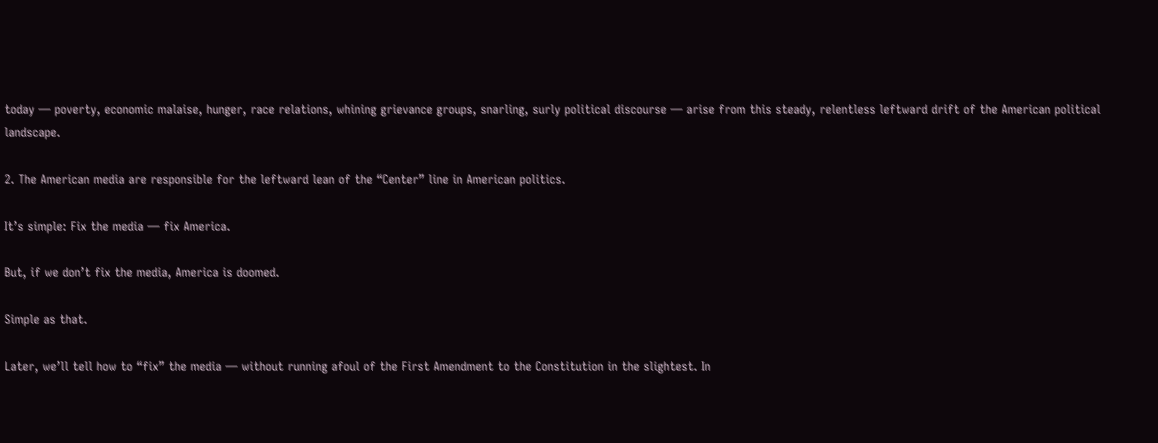today — poverty, economic malaise, hunger, race relations, whining grievance groups, snarling, surly political discourse — arise from this steady, relentless leftward drift of the American political landscape.

2. The American media are responsible for the leftward lean of the “Center” line in American politics.

It’s simple: Fix the media — fix America.

But, if we don’t fix the media, America is doomed.

Simple as that.

Later, we’ll tell how to “fix” the media — without running afoul of the First Amendment to the Constitution in the slightest. In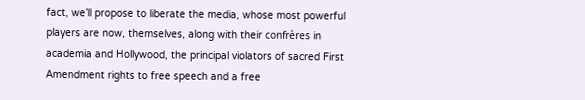fact, we’ll propose to liberate the media, whose most powerful players are now, themselves, along with their confrères in academia and Hollywood, the principal violators of sacred First Amendment rights to free speech and a free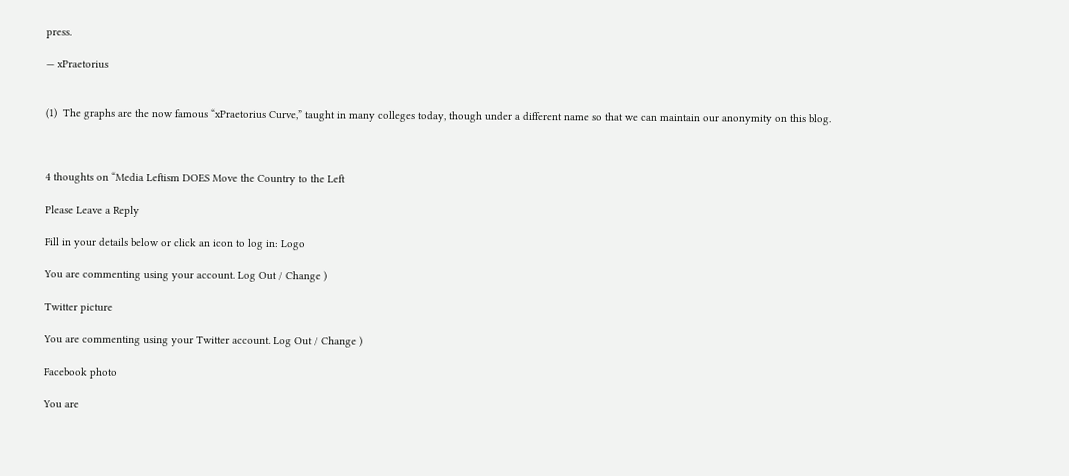press.

— xPraetorius


(1)  The graphs are the now famous “xPraetorius Curve,” taught in many colleges today, though under a different name so that we can maintain our anonymity on this blog.



4 thoughts on “Media Leftism DOES Move the Country to the Left

Please Leave a Reply

Fill in your details below or click an icon to log in: Logo

You are commenting using your account. Log Out / Change )

Twitter picture

You are commenting using your Twitter account. Log Out / Change )

Facebook photo

You are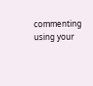commenting using your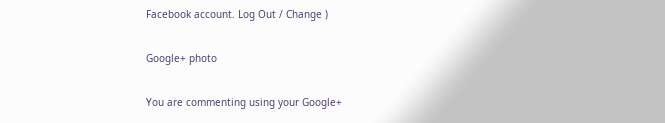Facebook account. Log Out / Change )

Google+ photo

You are commenting using your Google+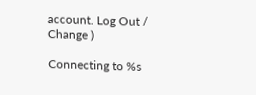account. Log Out / Change )

Connecting to %s